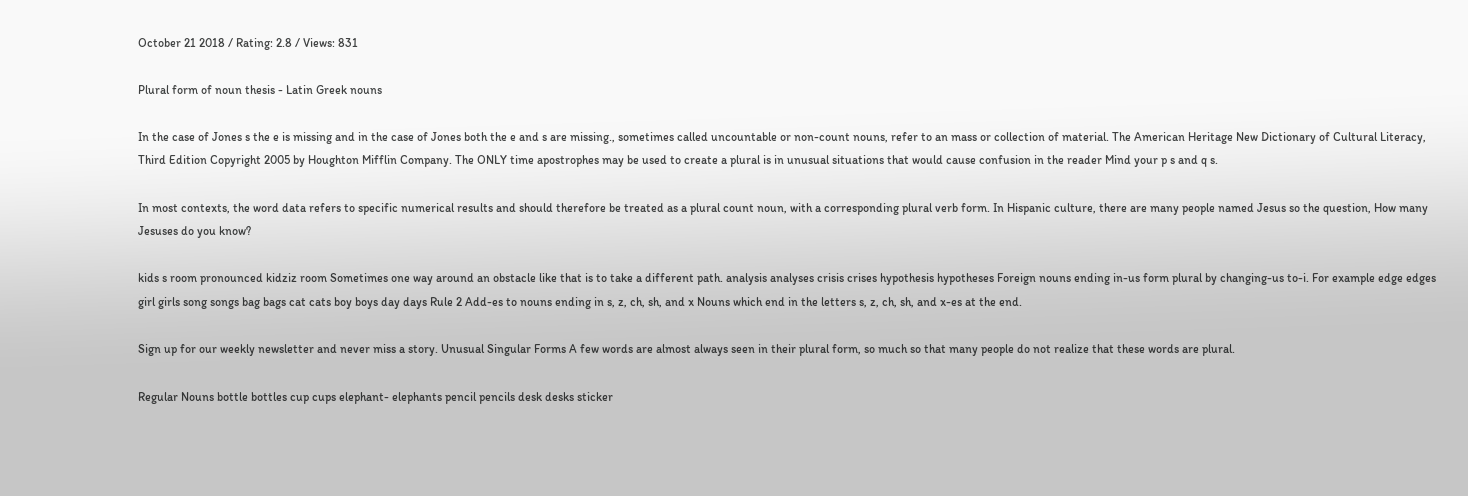October 21 2018 / Rating: 2.8 / Views: 831

Plural form of noun thesis - Latin Greek nouns

In the case of Jones s the e is missing and in the case of Jones both the e and s are missing., sometimes called uncountable or non-count nouns, refer to an mass or collection of material. The American Heritage New Dictionary of Cultural Literacy, Third Edition Copyright 2005 by Houghton Mifflin Company. The ONLY time apostrophes may be used to create a plural is in unusual situations that would cause confusion in the reader Mind your p s and q s.

In most contexts, the word data refers to specific numerical results and should therefore be treated as a plural count noun, with a corresponding plural verb form. In Hispanic culture, there are many people named Jesus so the question, How many Jesuses do you know?

kids s room pronounced kidziz room Sometimes one way around an obstacle like that is to take a different path. analysis analyses crisis crises hypothesis hypotheses Foreign nouns ending in-us form plural by changing-us to-i. For example edge edges girl girls song songs bag bags cat cats boy boys day days Rule 2 Add-es to nouns ending in s, z, ch, sh, and x Nouns which end in the letters s, z, ch, sh, and x-es at the end.

Sign up for our weekly newsletter and never miss a story. Unusual Singular Forms A few words are almost always seen in their plural form, so much so that many people do not realize that these words are plural.

Regular Nouns bottle bottles cup cups elephant- elephants pencil pencils desk desks sticker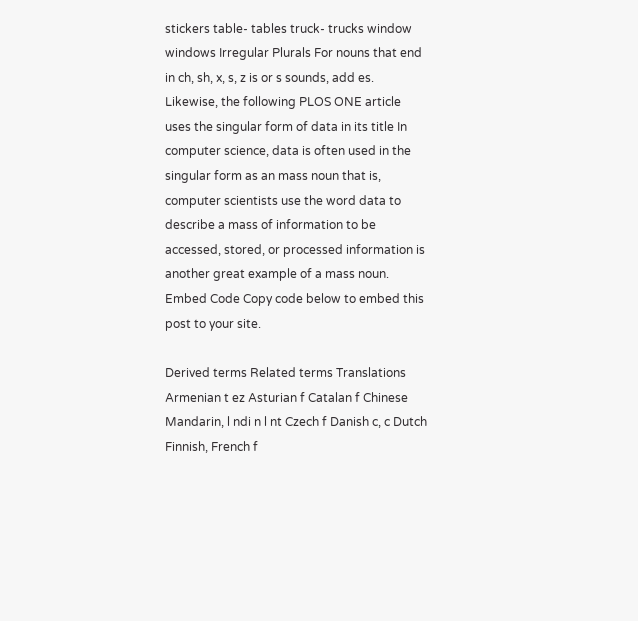stickers table- tables truck- trucks window windows Irregular Plurals For nouns that end in ch, sh, x, s, z is or s sounds, add es. Likewise, the following PLOS ONE article uses the singular form of data in its title In computer science, data is often used in the singular form as an mass noun that is, computer scientists use the word data to describe a mass of information to be accessed, stored, or processed information is another great example of a mass noun. Embed Code Copy code below to embed this post to your site.

Derived terms Related terms Translations Armenian t ez Asturian f Catalan f Chinese Mandarin, l ndi n l nt Czech f Danish c, c Dutch Finnish, French f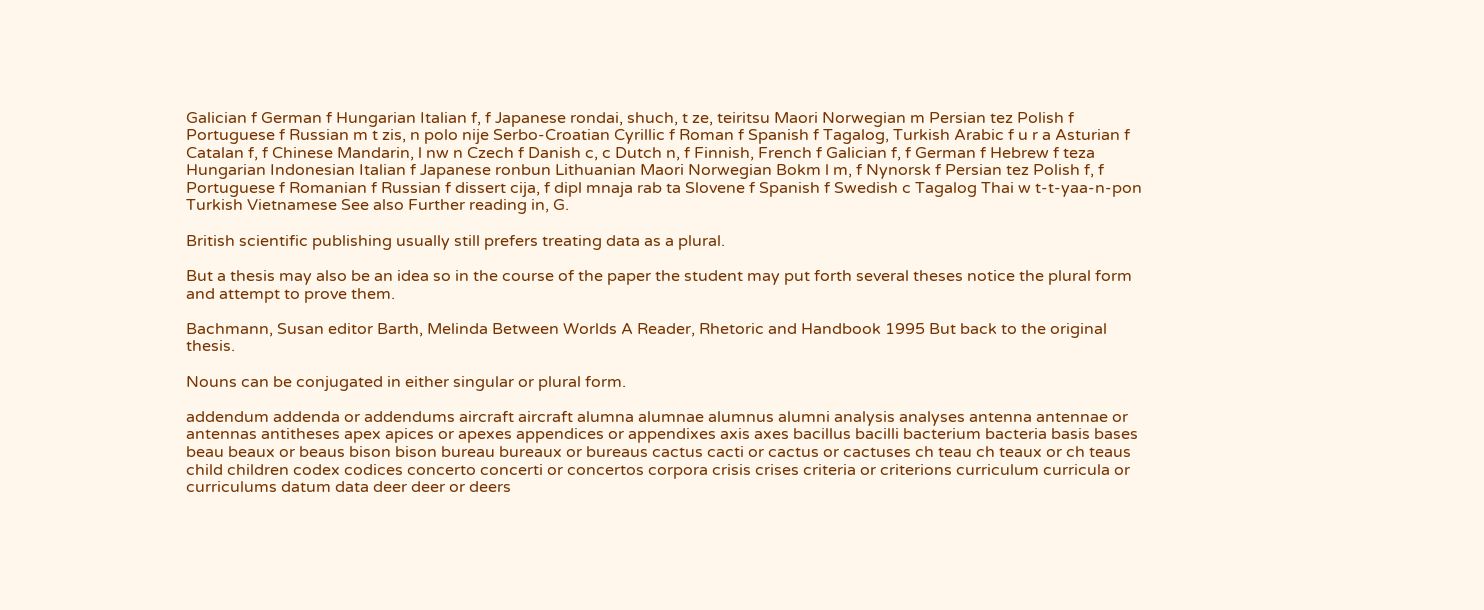Galician f German f Hungarian Italian f, f Japanese rondai, shuch, t ze, teiritsu Maori Norwegian m Persian tez Polish f Portuguese f Russian m t zis, n polo nije Serbo-Croatian Cyrillic f Roman f Spanish f Tagalog, Turkish Arabic f u r a Asturian f Catalan f, f Chinese Mandarin, l nw n Czech f Danish c, c Dutch n, f Finnish, French f Galician f, f German f Hebrew f teza Hungarian Indonesian Italian f Japanese ronbun Lithuanian Maori Norwegian Bokm l m, f Nynorsk f Persian tez Polish f, f Portuguese f Romanian f Russian f dissert cija, f dipl mnaja rab ta Slovene f Spanish f Swedish c Tagalog Thai w t-t-yaa-n-pon Turkish Vietnamese See also Further reading in, G.

British scientific publishing usually still prefers treating data as a plural.

But a thesis may also be an idea so in the course of the paper the student may put forth several theses notice the plural form and attempt to prove them.

Bachmann, Susan editor Barth, Melinda Between Worlds A Reader, Rhetoric and Handbook 1995 But back to the original thesis.

Nouns can be conjugated in either singular or plural form.

addendum addenda or addendums aircraft aircraft alumna alumnae alumnus alumni analysis analyses antenna antennae or antennas antitheses apex apices or apexes appendices or appendixes axis axes bacillus bacilli bacterium bacteria basis bases beau beaux or beaus bison bison bureau bureaux or bureaus cactus cacti or cactus or cactuses ch teau ch teaux or ch teaus child children codex codices concerto concerti or concertos corpora crisis crises criteria or criterions curriculum curricula or curriculums datum data deer deer or deers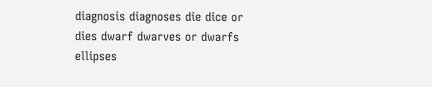diagnosis diagnoses die dice or dies dwarf dwarves or dwarfs ellipses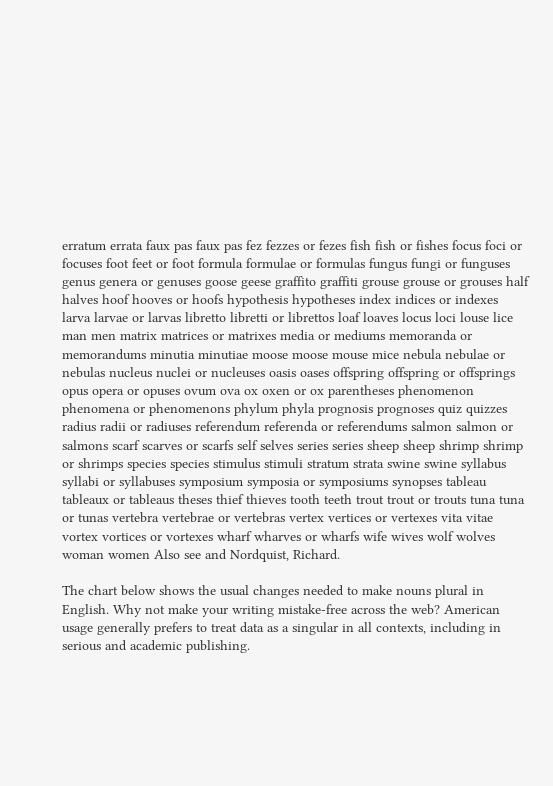erratum errata faux pas faux pas fez fezzes or fezes fish fish or fishes focus foci or focuses foot feet or foot formula formulae or formulas fungus fungi or funguses genus genera or genuses goose geese graffito graffiti grouse grouse or grouses half halves hoof hooves or hoofs hypothesis hypotheses index indices or indexes larva larvae or larvas libretto libretti or librettos loaf loaves locus loci louse lice man men matrix matrices or matrixes media or mediums memoranda or memorandums minutia minutiae moose moose mouse mice nebula nebulae or nebulas nucleus nuclei or nucleuses oasis oases offspring offspring or offsprings opus opera or opuses ovum ova ox oxen or ox parentheses phenomenon phenomena or phenomenons phylum phyla prognosis prognoses quiz quizzes radius radii or radiuses referendum referenda or referendums salmon salmon or salmons scarf scarves or scarfs self selves series series sheep sheep shrimp shrimp or shrimps species species stimulus stimuli stratum strata swine swine syllabus syllabi or syllabuses symposium symposia or symposiums synopses tableau tableaux or tableaus theses thief thieves tooth teeth trout trout or trouts tuna tuna or tunas vertebra vertebrae or vertebras vertex vertices or vertexes vita vitae vortex vortices or vortexes wharf wharves or wharfs wife wives wolf wolves woman women Also see and Nordquist, Richard.

The chart below shows the usual changes needed to make nouns plural in English. Why not make your writing mistake-free across the web? American usage generally prefers to treat data as a singular in all contexts, including in serious and academic publishing.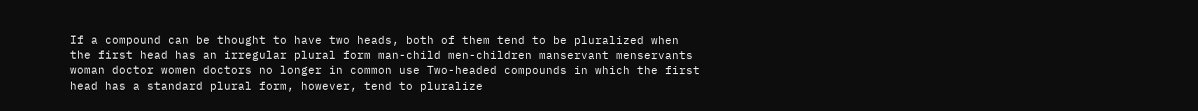If a compound can be thought to have two heads, both of them tend to be pluralized when the first head has an irregular plural form man-child men-children manservant menservants woman doctor women doctors no longer in common use Two-headed compounds in which the first head has a standard plural form, however, tend to pluralize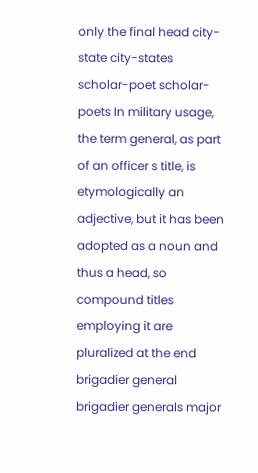only the final head city-state city-states scholar-poet scholar-poets In military usage, the term general, as part of an officer s title, is etymologically an adjective, but it has been adopted as a noun and thus a head, so compound titles employing it are pluralized at the end brigadier general brigadier generals major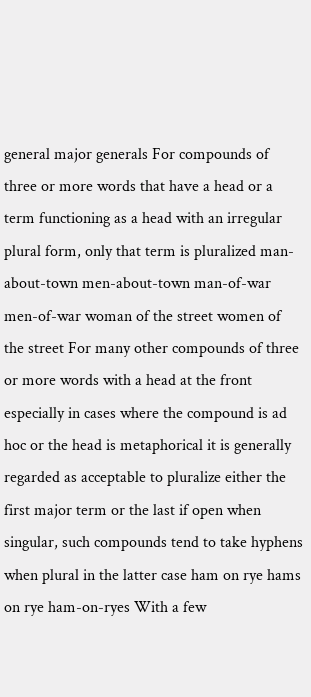general major generals For compounds of three or more words that have a head or a term functioning as a head with an irregular plural form, only that term is pluralized man-about-town men-about-town man-of-war men-of-war woman of the street women of the street For many other compounds of three or more words with a head at the front especially in cases where the compound is ad hoc or the head is metaphorical it is generally regarded as acceptable to pluralize either the first major term or the last if open when singular, such compounds tend to take hyphens when plural in the latter case ham on rye hams on rye ham-on-ryes With a few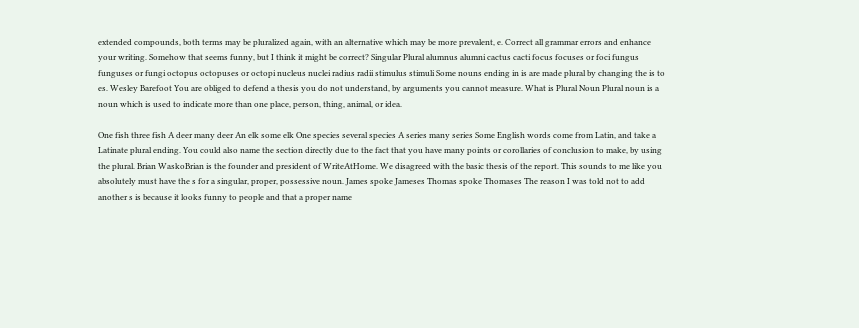extended compounds, both terms may be pluralized again, with an alternative which may be more prevalent, e. Correct all grammar errors and enhance your writing. Somehow that seems funny, but I think it might be correct? Singular Plural alumnus alumni cactus cacti focus focuses or foci fungus funguses or fungi octopus octopuses or octopi nucleus nuclei radius radii stimulus stimuli Some nouns ending in is are made plural by changing the is to es. Wesley Barefoot You are obliged to defend a thesis you do not understand, by arguments you cannot measure. What is Plural Noun Plural noun is a noun which is used to indicate more than one place, person, thing, animal, or idea.

One fish three fish A deer many deer An elk some elk One species several species A series many series Some English words come from Latin, and take a Latinate plural ending. You could also name the section directly due to the fact that you have many points or corollaries of conclusion to make, by using the plural. Brian WaskoBrian is the founder and president of WriteAtHome. We disagreed with the basic thesis of the report. This sounds to me like you absolutely must have the s for a singular, proper, possessive noun. James spoke Jameses Thomas spoke Thomases The reason I was told not to add another s is because it looks funny to people and that a proper name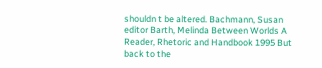shouldn t be altered. Bachmann, Susan editor Barth, Melinda Between Worlds A Reader, Rhetoric and Handbook 1995 But back to the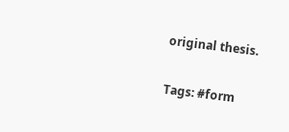original thesis.

Tags: #form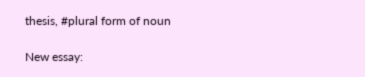thesis, #plural form of noun

New essay: